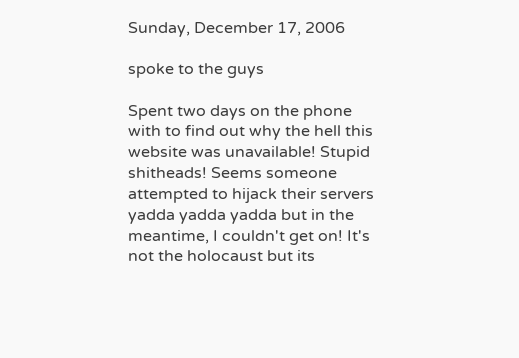Sunday, December 17, 2006

spoke to the guys

Spent two days on the phone with to find out why the hell this website was unavailable! Stupid shitheads! Seems someone attempted to hijack their servers yadda yadda yadda but in the meantime, I couldn't get on! It's not the holocaust but its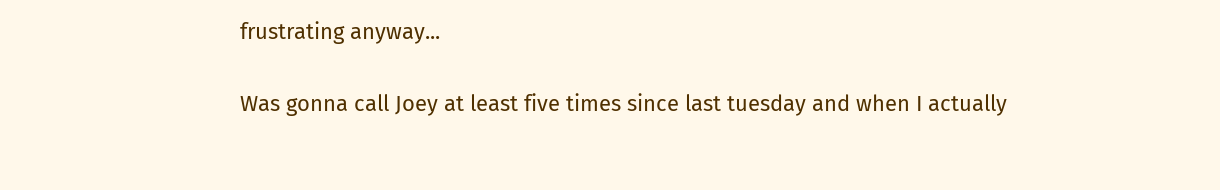frustrating anyway...

Was gonna call Joey at least five times since last tuesday and when I actually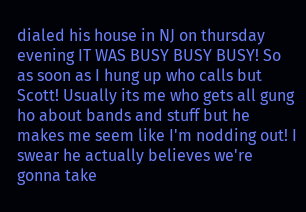dialed his house in NJ on thursday evening IT WAS BUSY BUSY BUSY! So as soon as I hung up who calls but Scott! Usually its me who gets all gung ho about bands and stuff but he makes me seem like I'm nodding out! I swear he actually believes we're gonna take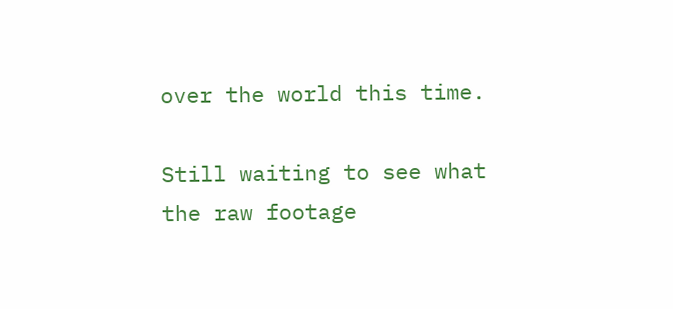over the world this time.

Still waiting to see what the raw footage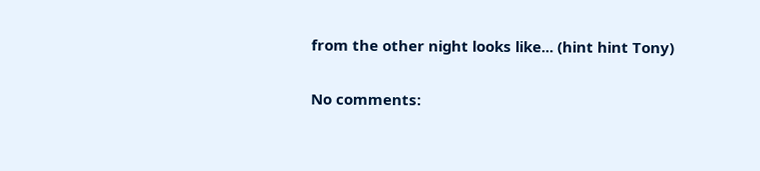from the other night looks like... (hint hint Tony)

No comments: